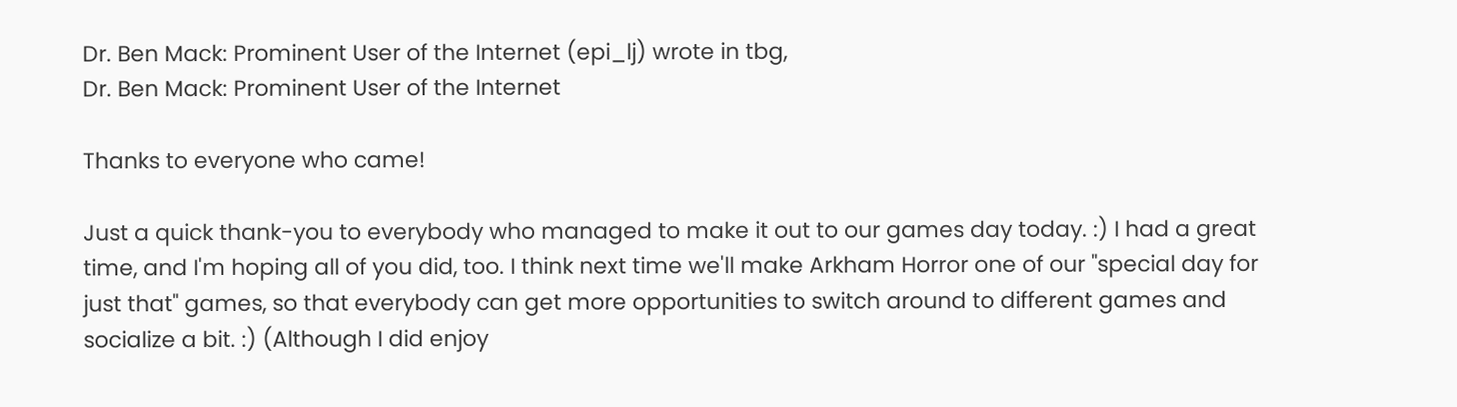Dr. Ben Mack: Prominent User of the Internet (epi_lj) wrote in tbg,
Dr. Ben Mack: Prominent User of the Internet

Thanks to everyone who came!

Just a quick thank-you to everybody who managed to make it out to our games day today. :) I had a great time, and I'm hoping all of you did, too. I think next time we'll make Arkham Horror one of our "special day for just that" games, so that everybody can get more opportunities to switch around to different games and socialize a bit. :) (Although I did enjoy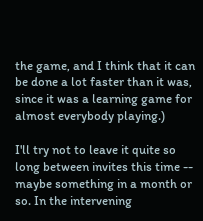the game, and I think that it can be done a lot faster than it was, since it was a learning game for almost everybody playing.)

I'll try not to leave it quite so long between invites this time -- maybe something in a month or so. In the intervening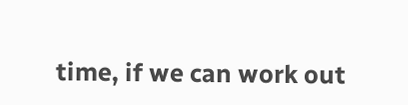time, if we can work out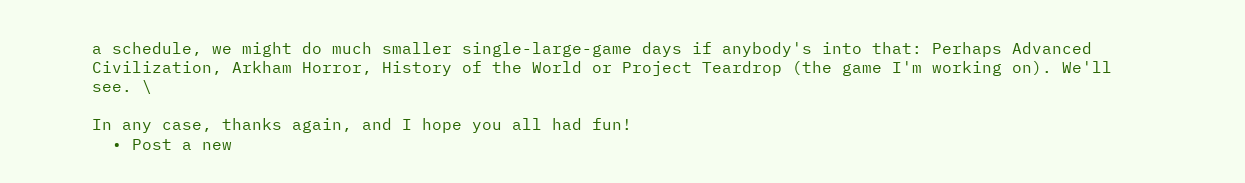a schedule, we might do much smaller single-large-game days if anybody's into that: Perhaps Advanced Civilization, Arkham Horror, History of the World or Project Teardrop (the game I'm working on). We'll see. \

In any case, thanks again, and I hope you all had fun!
  • Post a new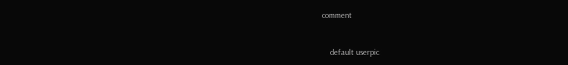comment


    default userpic